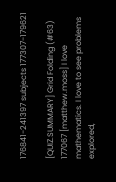176841-241397 subjects 177307-179621

[QUIZ.SUMMARY] Grid Folding (#63)
177067 [matthew.moss] I love mathematics. I love to see problems explored,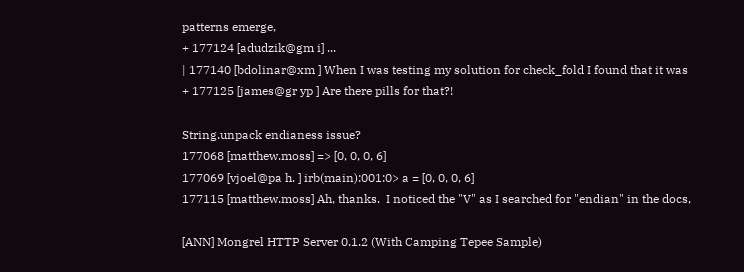patterns emerge,
+ 177124 [adudzik@gm i] ...
| 177140 [bdolinar@xm ] When I was testing my solution for check_fold I found that it was
+ 177125 [james@gr yp ] Are there pills for that?!

String.unpack endianess issue?
177068 [matthew.moss] => [0, 0, 0, 6]
177069 [vjoel@pa h. ] irb(main):001:0> a = [0, 0, 0, 6]
177115 [matthew.moss] Ah, thanks.  I noticed the "V" as I searched for "endian" in the docs,

[ANN] Mongrel HTTP Server 0.1.2 (With Camping Tepee Sample)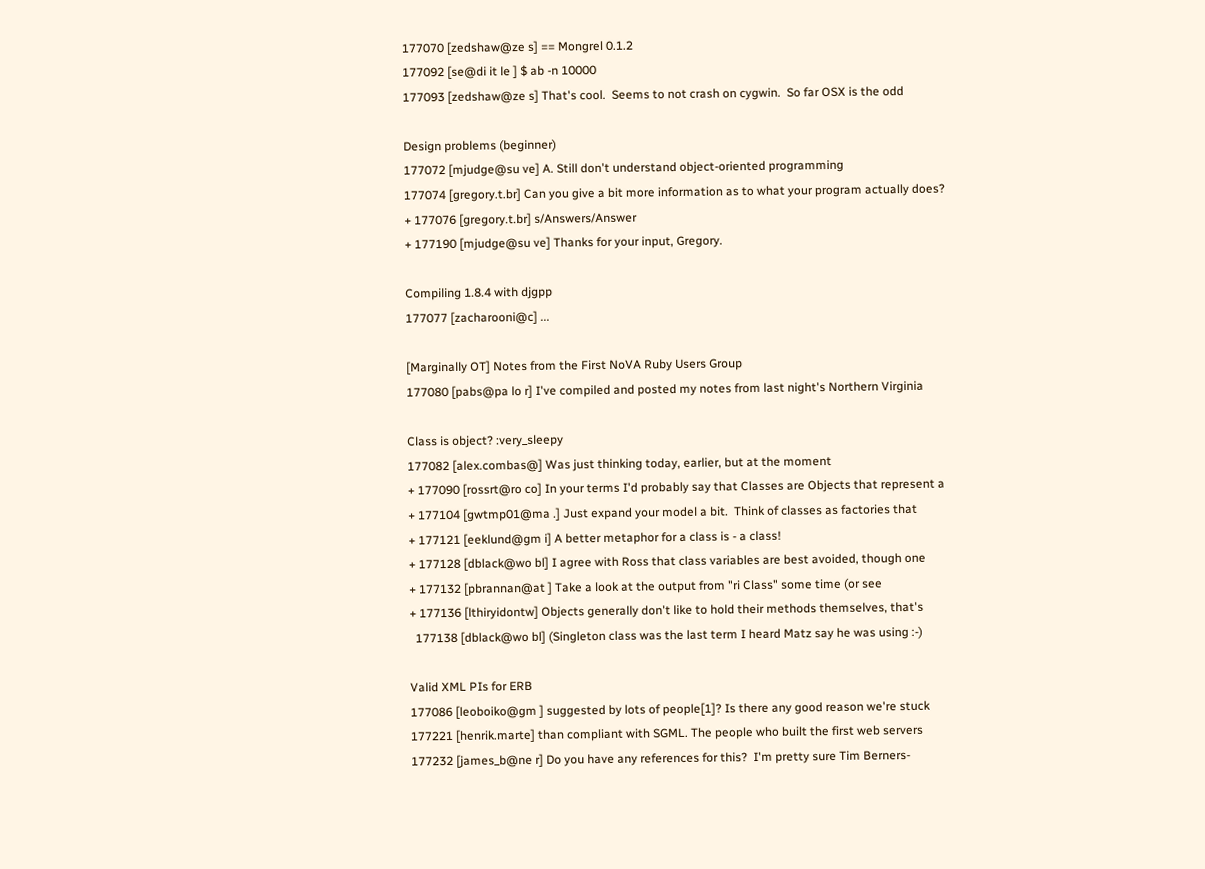177070 [zedshaw@ze s] == Mongrel 0.1.2
177092 [se@di it le ] $ ab -n 10000
177093 [zedshaw@ze s] That's cool.  Seems to not crash on cygwin.  So far OSX is the odd

Design problems (beginner)
177072 [mjudge@su ve] A. Still don't understand object-oriented programming
177074 [gregory.t.br] Can you give a bit more information as to what your program actually does?
+ 177076 [gregory.t.br] s/Answers/Answer
+ 177190 [mjudge@su ve] Thanks for your input, Gregory.

Compiling 1.8.4 with djgpp
177077 [zacharooni@c] ...

[Marginally OT] Notes from the First NoVA Ruby Users Group
177080 [pabs@pa lo r] I've compiled and posted my notes from last night's Northern Virginia

Class is object? :very_sleepy
177082 [alex.combas@] Was just thinking today, earlier, but at the moment
+ 177090 [rossrt@ro co] In your terms I'd probably say that Classes are Objects that represent a
+ 177104 [gwtmp01@ma .] Just expand your model a bit.  Think of classes as factories that
+ 177121 [eeklund@gm i] A better metaphor for a class is - a class!
+ 177128 [dblack@wo bl] I agree with Ross that class variables are best avoided, though one
+ 177132 [pbrannan@at ] Take a look at the output from "ri Class" some time (or see
+ 177136 [lthiryidontw] Objects generally don't like to hold their methods themselves, that's
  177138 [dblack@wo bl] (Singleton class was the last term I heard Matz say he was using :-)

Valid XML PIs for ERB
177086 [leoboiko@gm ] suggested by lots of people[1]? Is there any good reason we're stuck
177221 [henrik.marte] than compliant with SGML. The people who built the first web servers
177232 [james_b@ne r] Do you have any references for this?  I'm pretty sure Tim Berners-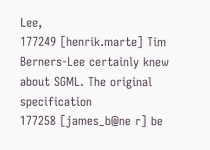Lee,
177249 [henrik.marte] Tim Berners-Lee certainly knew about SGML. The original specification
177258 [james_b@ne r] be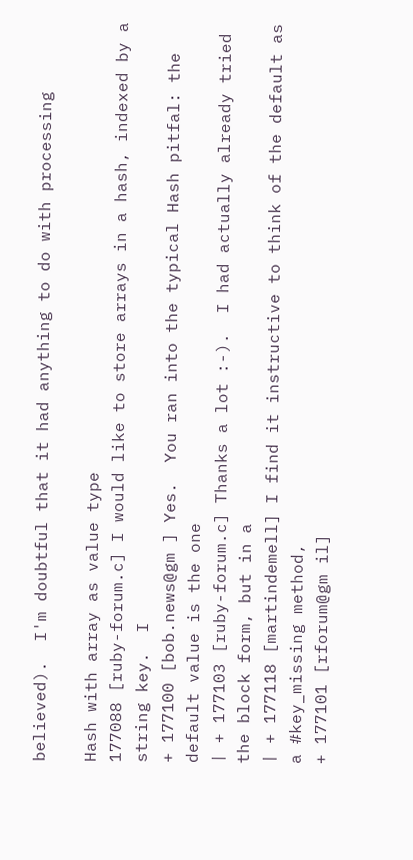believed).  I'm doubtful that it had anything to do with processing

Hash with array as value type
177088 [ruby-forum.c] I would like to store arrays in a hash, indexed by a string key.  I
+ 177100 [bob.news@gm ] Yes.  You ran into the typical Hash pitfal: the default value is the one
| + 177103 [ruby-forum.c] Thanks a lot :-).  I had actually already tried the block form, but in a
| + 177118 [martindemell] I find it instructive to think of the default as a #key_missing method,
+ 177101 [rforum@gm il]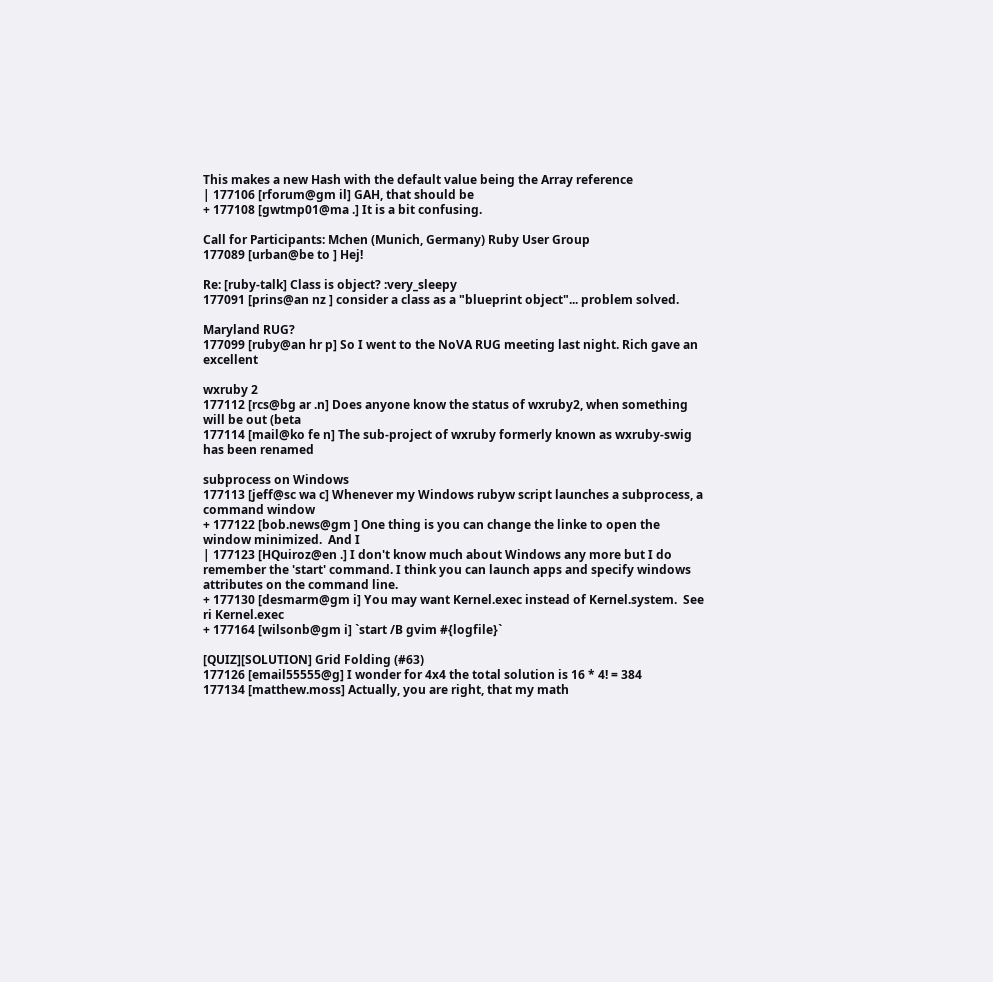This makes a new Hash with the default value being the Array reference
| 177106 [rforum@gm il] GAH, that should be
+ 177108 [gwtmp01@ma .] It is a bit confusing.

Call for Participants: Mchen (Munich, Germany) Ruby User Group
177089 [urban@be to ] Hej!

Re: [ruby-talk] Class is object? :very_sleepy
177091 [prins@an nz ] consider a class as a "blueprint object"... problem solved.

Maryland RUG?
177099 [ruby@an hr p] So I went to the NoVA RUG meeting last night. Rich gave an excellent

wxruby 2
177112 [rcs@bg ar .n] Does anyone know the status of wxruby2, when something will be out (beta
177114 [mail@ko fe n] The sub-project of wxruby formerly known as wxruby-swig has been renamed

subprocess on Windows
177113 [jeff@sc wa c] Whenever my Windows rubyw script launches a subprocess, a command window
+ 177122 [bob.news@gm ] One thing is you can change the linke to open the window minimized.  And I
| 177123 [HQuiroz@en .] I don't know much about Windows any more but I do remember the 'start' command. I think you can launch apps and specify windows attributes on the command line.
+ 177130 [desmarm@gm i] You may want Kernel.exec instead of Kernel.system.  See ri Kernel.exec
+ 177164 [wilsonb@gm i] `start /B gvim #{logfile}`

[QUIZ][SOLUTION] Grid Folding (#63)
177126 [email55555@g] I wonder for 4x4 the total solution is 16 * 4! = 384
177134 [matthew.moss] Actually, you are right, that my math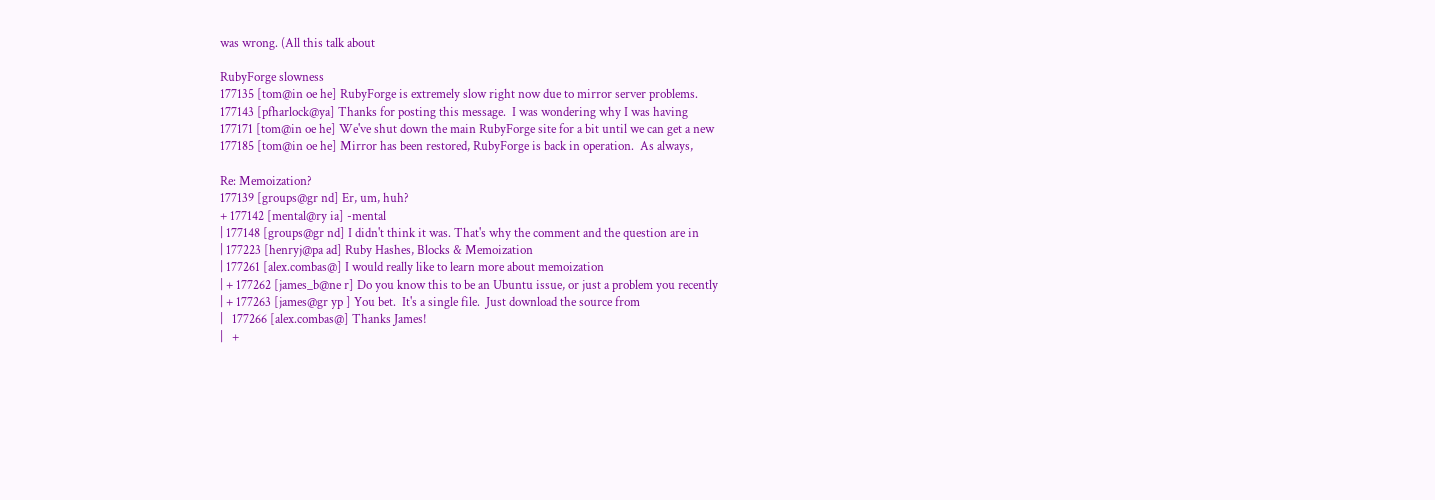was wrong. (All this talk about

RubyForge slowness
177135 [tom@in oe he] RubyForge is extremely slow right now due to mirror server problems.
177143 [pfharlock@ya] Thanks for posting this message.  I was wondering why I was having
177171 [tom@in oe he] We've shut down the main RubyForge site for a bit until we can get a new
177185 [tom@in oe he] Mirror has been restored, RubyForge is back in operation.  As always,

Re: Memoization?
177139 [groups@gr nd] Er, um, huh?
+ 177142 [mental@ry ia] -mental
| 177148 [groups@gr nd] I didn't think it was. That's why the comment and the question are in
| 177223 [henryj@pa ad] Ruby Hashes, Blocks & Memoization
| 177261 [alex.combas@] I would really like to learn more about memoization
| + 177262 [james_b@ne r] Do you know this to be an Ubuntu issue, or just a problem you recently
| + 177263 [james@gr yp ] You bet.  It's a single file.  Just download the source from
|   177266 [alex.combas@] Thanks James!
|   +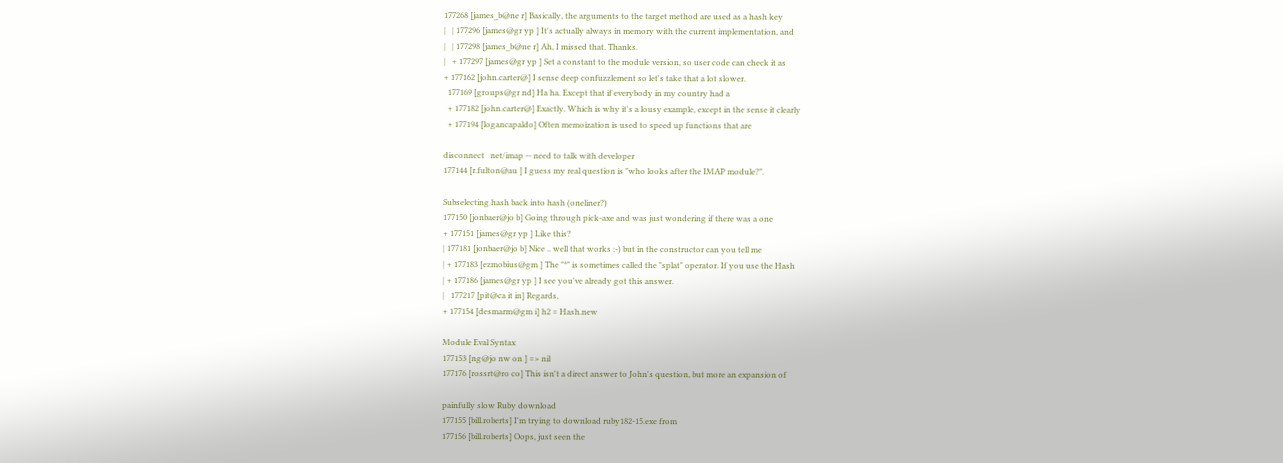177268 [james_b@ne r] Basically, the arguments to the target method are used as a hash key
|   | 177296 [james@gr yp ] It's actually always in memory with the current implementation, and
|   | 177298 [james_b@ne r] Ah, I missed that. Thanks.
|   + 177297 [james@gr yp ] Set a constant to the module version, so user code can check it as
+ 177162 [john.carter@] I sense deep confuzzlement so let's take that a lot slower.
  177169 [groups@gr nd] Ha ha. Except that if everybody in my country had a
  + 177182 [john.carter@] Exactly. Which is why it's a lousy example, except in the sense it clearly
  + 177194 [logancapaldo] Often memoization is used to speed up functions that are

disconnect   net/imap -- need to talk with developer
177144 [r.fulton@au ] I guess my real question is "who looks after the IMAP module?".

Subselecting hash back into hash (oneliner?)
177150 [jonbaer@jo b] Going through pick-axe and was just wondering if there was a one
+ 177151 [james@gr yp ] Like this?
| 177181 [jonbaer@jo b] Nice .. well that works :-) but in the constructor can you tell me
| + 177183 [ezmobius@gm ] The "*" is sometimes called the "splat" operator. If you use the Hash
| + 177186 [james@gr yp ] I see you've already got this answer.
|   177217 [pit@ca it in] Regards,
+ 177154 [desmarm@gm i] h2 = Hash.new

Module Eval Syntax
177153 [ng@jo nw on ] => nil
177176 [rossrt@ro co] This isn't a direct answer to John's question, but more an expansion of

painfully slow Ruby download
177155 [bill.roberts] I'm trying to download ruby182-15.exe from
177156 [bill.roberts] Oops, just seen the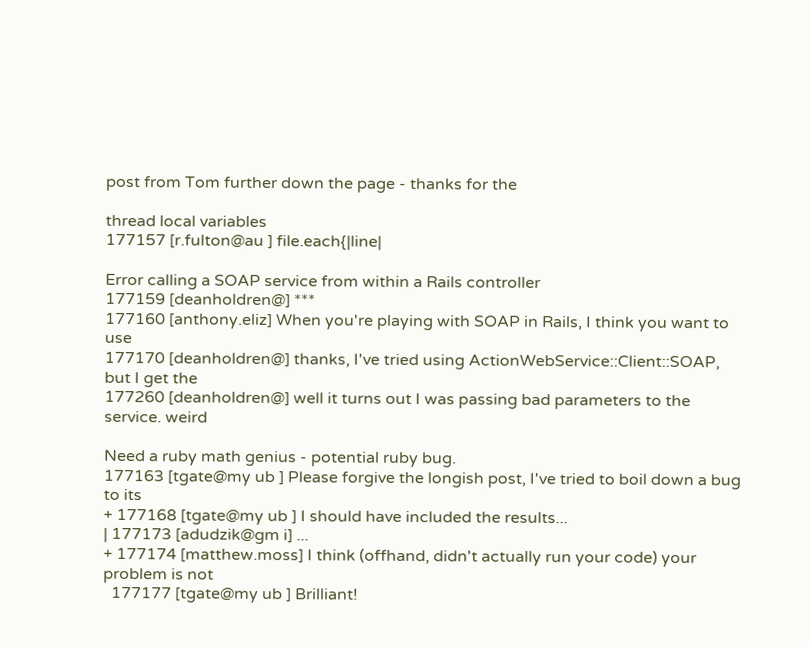post from Tom further down the page - thanks for the

thread local variables
177157 [r.fulton@au ] file.each{|line|

Error calling a SOAP service from within a Rails controller
177159 [deanholdren@] ***
177160 [anthony.eliz] When you're playing with SOAP in Rails, I think you want to use
177170 [deanholdren@] thanks, I've tried using ActionWebService::Client::SOAP, but I get the
177260 [deanholdren@] well it turns out I was passing bad parameters to the service. weird

Need a ruby math genius - potential ruby bug.
177163 [tgate@my ub ] Please forgive the longish post, I've tried to boil down a bug to its
+ 177168 [tgate@my ub ] I should have included the results...
| 177173 [adudzik@gm i] ...
+ 177174 [matthew.moss] I think (offhand, didn't actually run your code) your problem is not
  177177 [tgate@my ub ] Brilliant!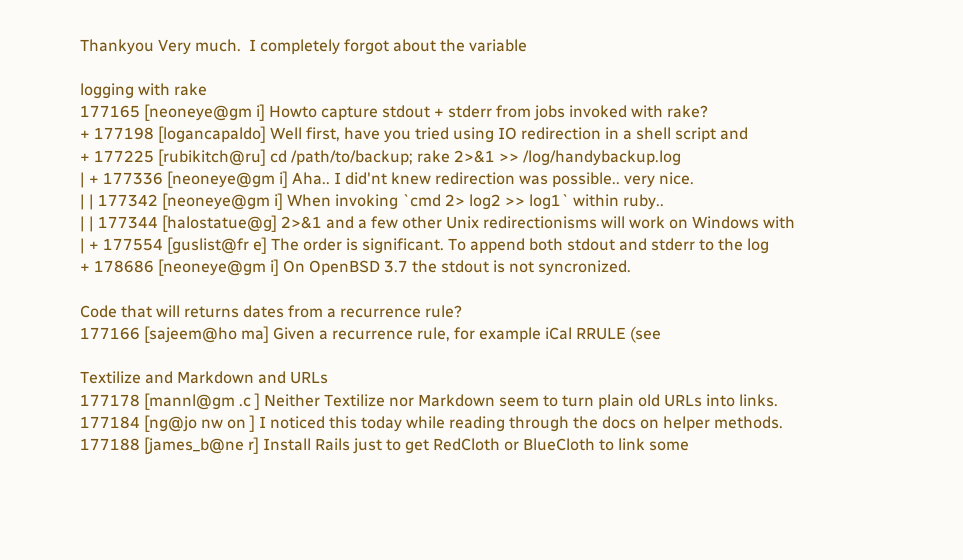Thankyou Very much.  I completely forgot about the variable

logging with rake
177165 [neoneye@gm i] Howto capture stdout + stderr from jobs invoked with rake?
+ 177198 [logancapaldo] Well first, have you tried using IO redirection in a shell script and
+ 177225 [rubikitch@ru] cd /path/to/backup; rake 2>&1 >> /log/handybackup.log
| + 177336 [neoneye@gm i] Aha.. I did'nt knew redirection was possible.. very nice.
| | 177342 [neoneye@gm i] When invoking `cmd 2> log2 >> log1` within ruby..
| | 177344 [halostatue@g] 2>&1 and a few other Unix redirectionisms will work on Windows with
| + 177554 [guslist@fr e] The order is significant. To append both stdout and stderr to the log
+ 178686 [neoneye@gm i] On OpenBSD 3.7 the stdout is not syncronized.

Code that will returns dates from a recurrence rule?
177166 [sajeem@ho ma] Given a recurrence rule, for example iCal RRULE (see

Textilize and Markdown and URLs
177178 [mannl@gm .c ] Neither Textilize nor Markdown seem to turn plain old URLs into links.
177184 [ng@jo nw on ] I noticed this today while reading through the docs on helper methods.
177188 [james_b@ne r] Install Rails just to get RedCloth or BlueCloth to link some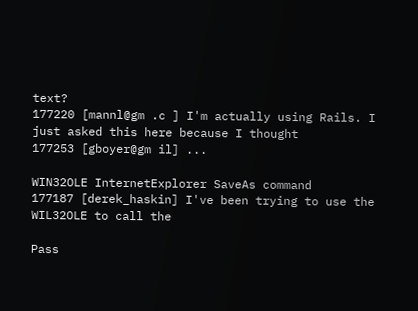text?
177220 [mannl@gm .c ] I'm actually using Rails. I just asked this here because I thought
177253 [gboyer@gm il] ...

WIN32OLE InternetExplorer SaveAs command
177187 [derek_haskin] I've been trying to use the WIL32OLE to call the

Pass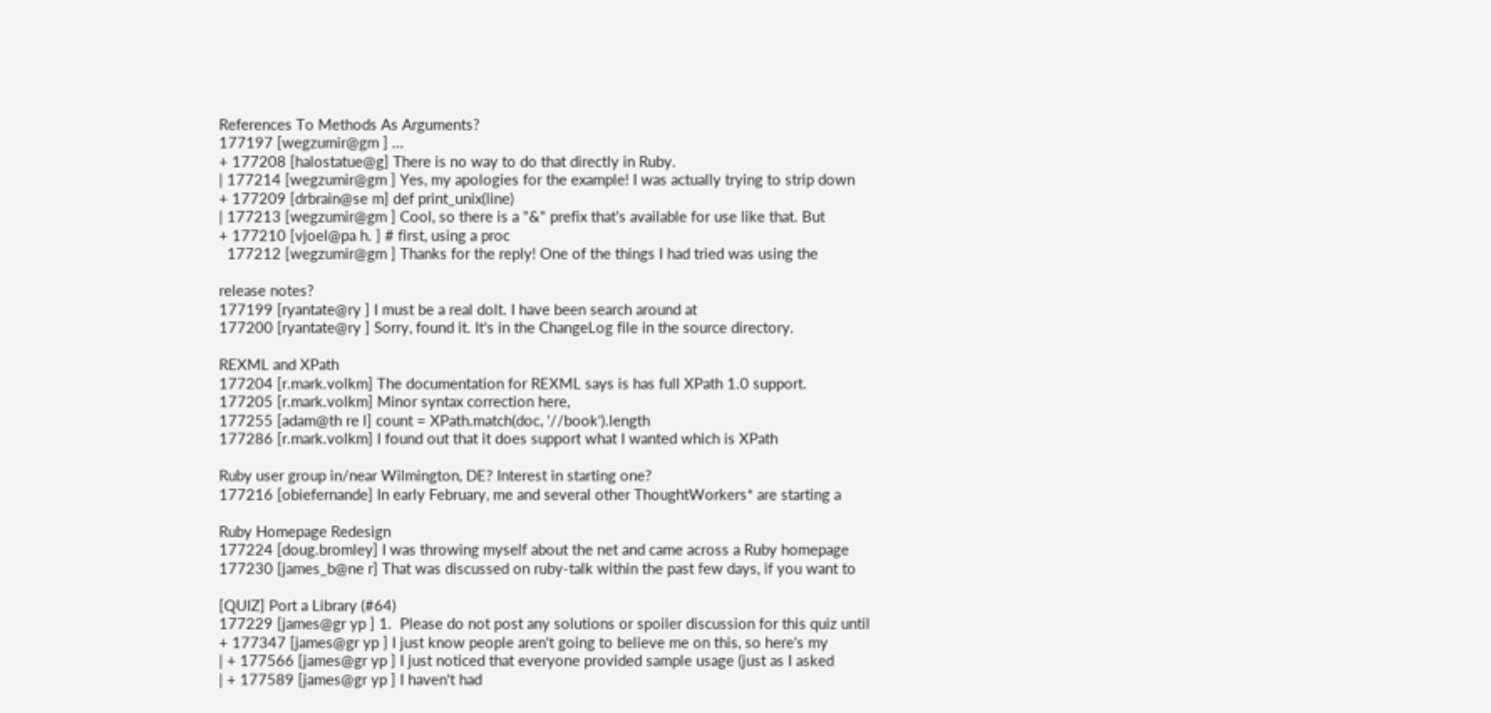References To Methods As Arguments?
177197 [wegzumir@gm ] ...
+ 177208 [halostatue@g] There is no way to do that directly in Ruby.
| 177214 [wegzumir@gm ] Yes, my apologies for the example! I was actually trying to strip down
+ 177209 [drbrain@se m] def print_unix(line)
| 177213 [wegzumir@gm ] Cool, so there is a "&" prefix that's available for use like that. But
+ 177210 [vjoel@pa h. ] # first, using a proc
  177212 [wegzumir@gm ] Thanks for the reply! One of the things I had tried was using the

release notes?
177199 [ryantate@ry ] I must be a real dolt. I have been search around at
177200 [ryantate@ry ] Sorry, found it. It's in the ChangeLog file in the source directory.

REXML and XPath
177204 [r.mark.volkm] The documentation for REXML says is has full XPath 1.0 support.
177205 [r.mark.volkm] Minor syntax correction here,
177255 [adam@th re l] count = XPath.match(doc, '//book').length
177286 [r.mark.volkm] I found out that it does support what I wanted which is XPath

Ruby user group in/near Wilmington, DE? Interest in starting one?
177216 [obiefernande] In early February, me and several other ThoughtWorkers* are starting a

Ruby Homepage Redesign
177224 [doug.bromley] I was throwing myself about the net and came across a Ruby homepage
177230 [james_b@ne r] That was discussed on ruby-talk within the past few days, if you want to

[QUIZ] Port a Library (#64)
177229 [james@gr yp ] 1.  Please do not post any solutions or spoiler discussion for this quiz until
+ 177347 [james@gr yp ] I just know people aren't going to believe me on this, so here's my
| + 177566 [james@gr yp ] I just noticed that everyone provided sample usage (just as I asked
| + 177589 [james@gr yp ] I haven't had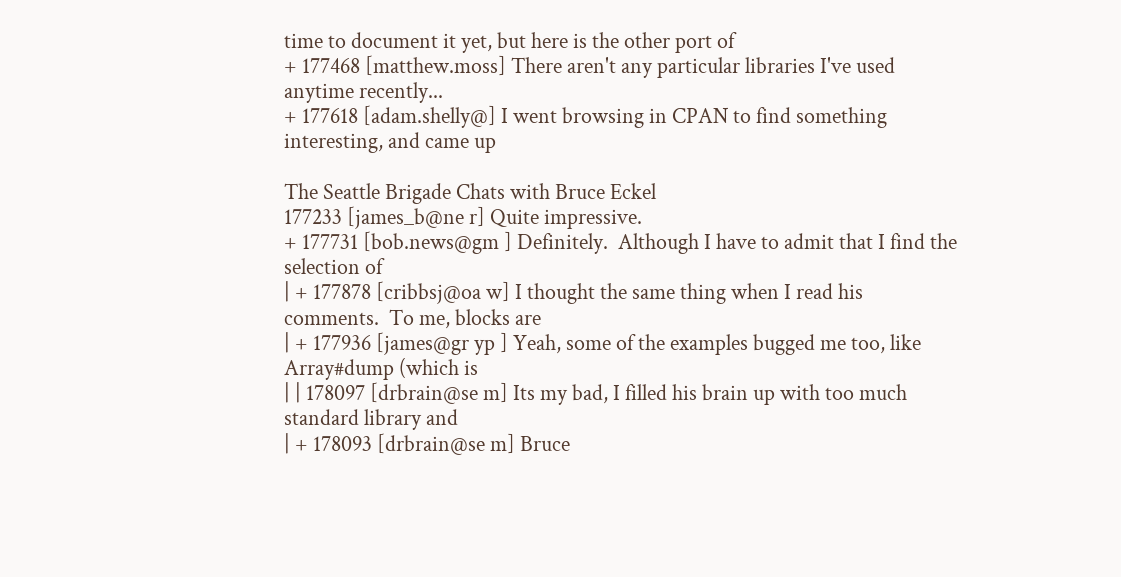time to document it yet, but here is the other port of
+ 177468 [matthew.moss] There aren't any particular libraries I've used anytime recently...
+ 177618 [adam.shelly@] I went browsing in CPAN to find something interesting, and came up

The Seattle Brigade Chats with Bruce Eckel
177233 [james_b@ne r] Quite impressive.
+ 177731 [bob.news@gm ] Definitely.  Although I have to admit that I find the selection of
| + 177878 [cribbsj@oa w] I thought the same thing when I read his comments.  To me, blocks are
| + 177936 [james@gr yp ] Yeah, some of the examples bugged me too, like Array#dump (which is
| | 178097 [drbrain@se m] Its my bad, I filled his brain up with too much standard library and
| + 178093 [drbrain@se m] Bruce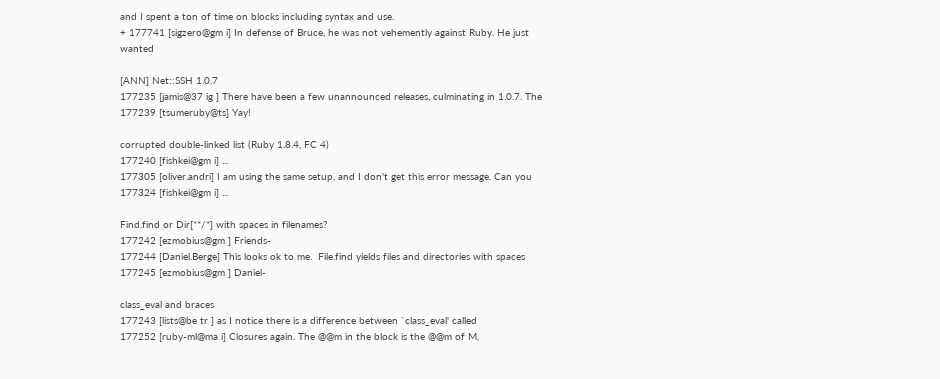and I spent a ton of time on blocks including syntax and use.
+ 177741 [sigzero@gm i] In defense of Bruce, he was not vehemently against Ruby. He just wanted

[ANN] Net::SSH 1.0.7
177235 [jamis@37 ig ] There have been a few unannounced releases, culminating in 1.0.7. The
177239 [tsumeruby@ts] Yay!

corrupted double-linked list (Ruby 1.8.4, FC 4)
177240 [fishkei@gm i] ...
177305 [oliver.andri] I am using the same setup, and I don't get this error message. Can you
177324 [fishkei@gm i] ...

Find.find or Dir[**/*] with spaces in filenames?
177242 [ezmobius@gm ] Friends-
177244 [Daniel.Berge] This looks ok to me.  File.find yields files and directories with spaces
177245 [ezmobius@gm ] Daniel-

class_eval and braces
177243 [lists@be tr ] as I notice there is a difference between `class_eval' called
177252 [ruby-ml@ma i] Closures again. The @@m in the block is the @@m of M,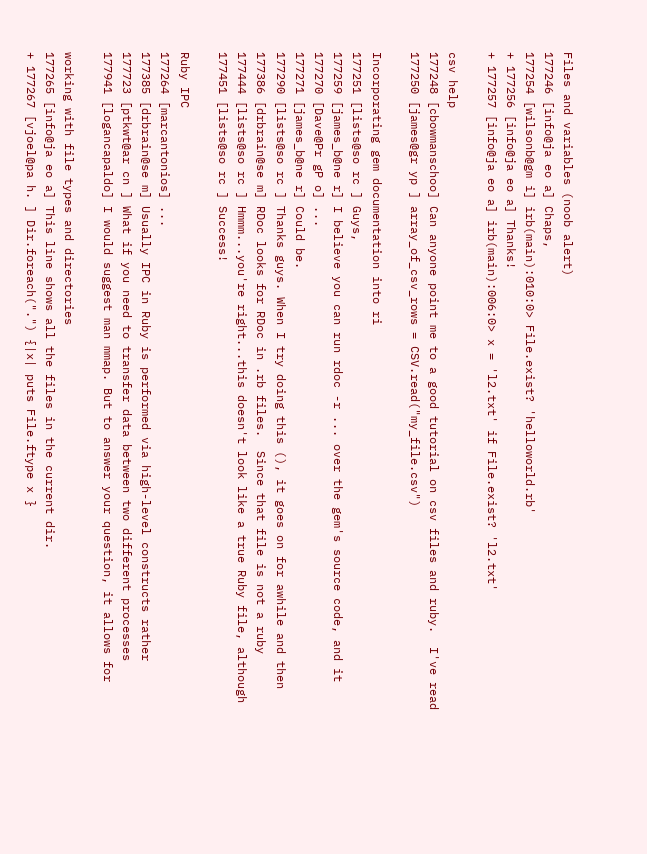Files and variables (noob alert)
177246 [info@ja eo a] Chaps,
177254 [wilsonb@gm i] irb(main):010:0> File.exist? 'helloworld.rb'
+ 177256 [info@ja eo a] Thanks!
+ 177257 [info@ja eo a] irb(main):006:0> x = 'l2.txt' if File.exist? 'l2.txt'

csv help
177248 [cbowmanschoo] Can anyone point me to a good tutorial on csv files and ruby.  I've read
177250 [james@gr yp ] array_of_csv_rows = CSV.read("my_file.csv")

Incorporating gem documentation into ri
177251 [lists@so rc ] Guys,
177259 [james_b@ne r] I believe you can run rdoc -r ... over the gem's source code, and it
177270 [Dave@Pr gP o] ...
177271 [james_b@ne r] Could be.
177290 [lists@so rc ] Thanks guys. When I try doing this (), it goes on for awhile and then
177386 [drbrain@se m] RDoc looks for RDoc in .rb files.  Since that file is not a ruby
177444 [lists@so rc ] Hmmm...you're right...this doesn't look like a true Ruby file, although
177451 [lists@so rc ] Success!

Ruby IPC
177264 [marcantonios] ...
177385 [drbrain@se m] Usually IPC in Ruby is performed via high-level constructs rather
177723 [ptkwt@ar cn ] What if you need to transfer data between two different processes
177941 [logancapaldo] I would suggest man mmap. But to answer your question, it allows for

working with file types and directories
177265 [info@ja eo a] This line shows all the files in the current dir.
+ 177267 [vjoel@pa h. ] Dir.foreach(".") {|x| puts File.ftype x }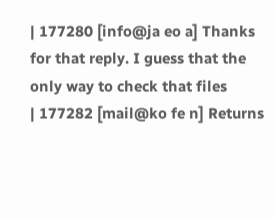| 177280 [info@ja eo a] Thanks for that reply. I guess that the only way to check that files
| 177282 [mail@ko fe n] Returns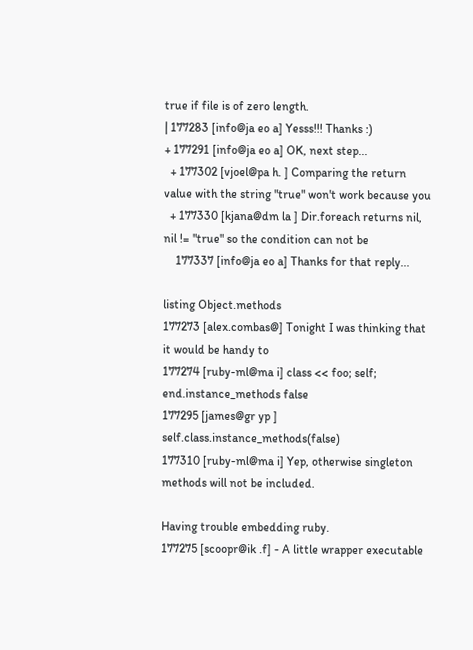true if file is of zero length.
| 177283 [info@ja eo a] Yesss!!! Thanks :)
+ 177291 [info@ja eo a] OK, next step...
  + 177302 [vjoel@pa h. ] Comparing the return value with the string "true" won't work because you
  + 177330 [kjana@dm la ] Dir.foreach returns nil, nil != "true" so the condition can not be
    177337 [info@ja eo a] Thanks for that reply...

listing Object.methods
177273 [alex.combas@] Tonight I was thinking that it would be handy to
177274 [ruby-ml@ma i] class << foo; self; end.instance_methods false
177295 [james@gr yp ] self.class.instance_methods(false)
177310 [ruby-ml@ma i] Yep, otherwise singleton methods will not be included.

Having trouble embedding ruby.
177275 [scoopr@ik .f] - A little wrapper executable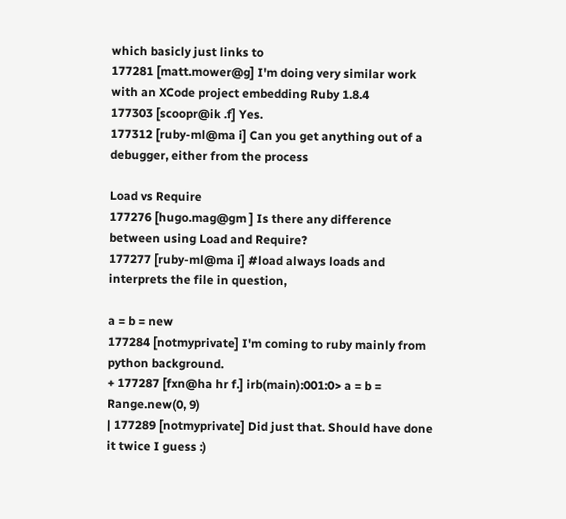which basicly just links to
177281 [matt.mower@g] I'm doing very similar work with an XCode project embedding Ruby 1.8.4
177303 [scoopr@ik .f] Yes.
177312 [ruby-ml@ma i] Can you get anything out of a debugger, either from the process

Load vs Require
177276 [hugo.mag@gm ] Is there any difference between using Load and Require?
177277 [ruby-ml@ma i] #load always loads and interprets the file in question,

a = b = new
177284 [notmyprivate] I'm coming to ruby mainly from python background.
+ 177287 [fxn@ha hr f.] irb(main):001:0> a = b = Range.new(0, 9)
| 177289 [notmyprivate] Did just that. Should have done it twice I guess :)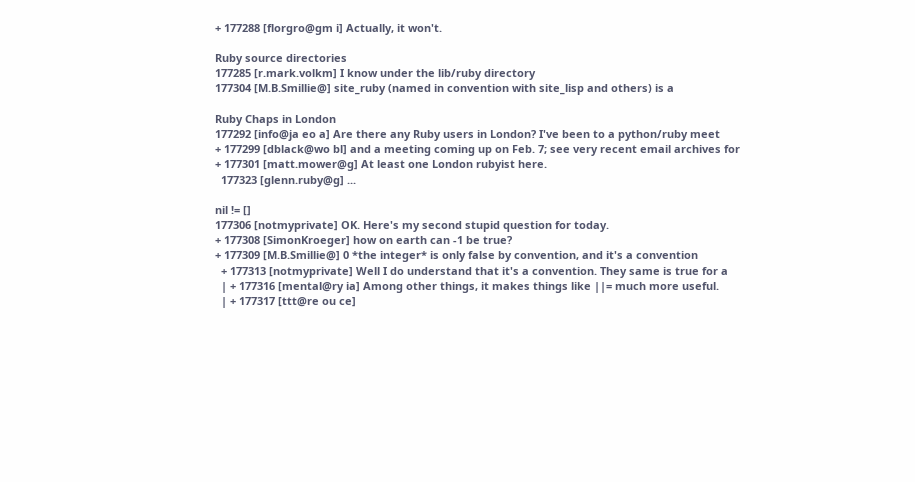+ 177288 [florgro@gm i] Actually, it won't.

Ruby source directories
177285 [r.mark.volkm] I know under the lib/ruby directory
177304 [M.B.Smillie@] site_ruby (named in convention with site_lisp and others) is a

Ruby Chaps in London
177292 [info@ja eo a] Are there any Ruby users in London? I've been to a python/ruby meet
+ 177299 [dblack@wo bl] and a meeting coming up on Feb. 7; see very recent email archives for
+ 177301 [matt.mower@g] At least one London rubyist here.
  177323 [glenn.ruby@g] ...

nil != []
177306 [notmyprivate] OK. Here's my second stupid question for today.
+ 177308 [SimonKroeger] how on earth can -1 be true?
+ 177309 [M.B.Smillie@] 0 *the integer* is only false by convention, and it's a convention
  + 177313 [notmyprivate] Well I do understand that it's a convention. They same is true for a
  | + 177316 [mental@ry ia] Among other things, it makes things like ||= much more useful.
  | + 177317 [ttt@re ou ce]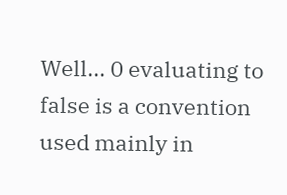Well... 0 evaluating to false is a convention used mainly in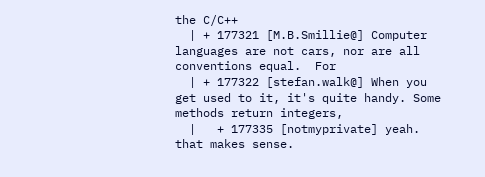the C/C++
  | + 177321 [M.B.Smillie@] Computer languages are not cars, nor are all conventions equal.  For
  | + 177322 [stefan.walk@] When you get used to it, it's quite handy. Some methods return integers,
  |   + 177335 [notmyprivate] yeah. that makes sense.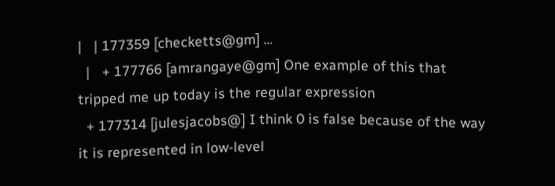|   | 177359 [checketts@gm] ...
  |   + 177766 [amrangaye@gm] One example of this that tripped me up today is the regular expression
  + 177314 [julesjacobs@] I think 0 is false because of the way it is represented in low-level